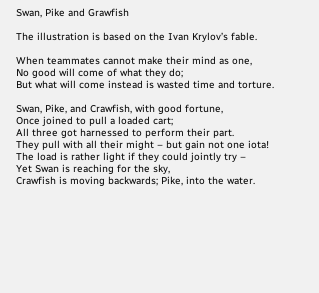Swan, Pike and Grawfish

The illustration is based on the Ivan Krylov’s fable.

When teammates cannot make their mind as one,
No good will come of what they do;
But what will come instead is wasted time and torture.

Swan, Pike, and Crawfish, with good fortune,
Once joined to pull a loaded cart;
All three got harnessed to perform their part.
They pull with all their might – but gain not one iota!
The load is rather light if they could jointly try –
Yet Swan is reaching for the sky,
Crawfish is moving backwards; Pike, into the water.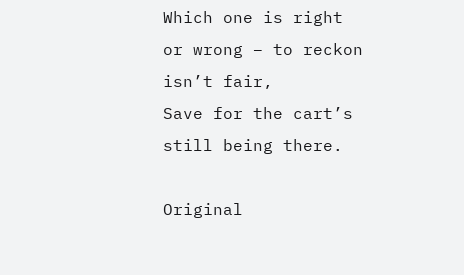Which one is right or wrong – to reckon isn’t fair,
Save for the cart’s still being there.

Original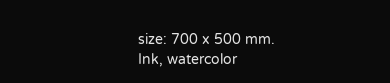size: 700 x 500 mm. Ink, watercolor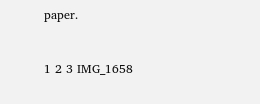paper.


1 2 3 IMG_1658